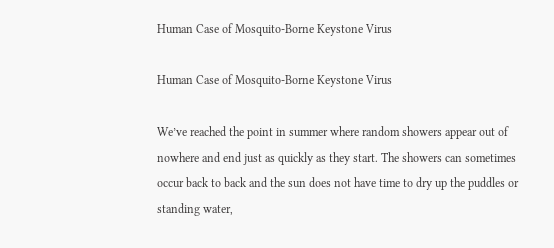Human Case of Mosquito-Borne Keystone Virus

Human Case of Mosquito-Borne Keystone Virus

We’ve reached the point in summer where random showers appear out of nowhere and end just as quickly as they start. The showers can sometimes occur back to back and the sun does not have time to dry up the puddles or standing water,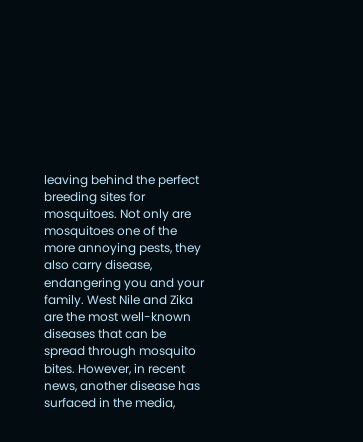leaving behind the perfect breeding sites for mosquitoes. Not only are mosquitoes one of the more annoying pests, they also carry disease, endangering you and your family. West Nile and Zika are the most well-known diseases that can be spread through mosquito bites. However, in recent news, another disease has surfaced in the media,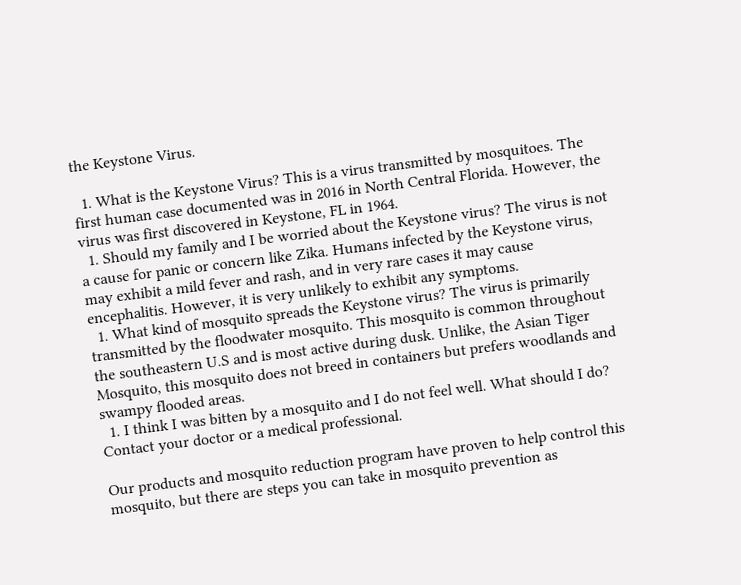the Keystone Virus.

  1. What is the Keystone Virus? This is a virus transmitted by mosquitoes. The first human case documented was in 2016 in North Central Florida. However, the virus was first discovered in Keystone, FL in 1964.
  1. Should my family and I be worried about the Keystone virus? The virus is not a cause for panic or concern like Zika. Humans infected by the Keystone virus, may exhibit a mild fever and rash, and in very rare cases it may cause encephalitis. However, it is very unlikely to exhibit any symptoms.
  1. What kind of mosquito spreads the Keystone virus? The virus is primarily transmitted by the floodwater mosquito. This mosquito is common throughout the southeastern U.S and is most active during dusk. Unlike, the Asian Tiger Mosquito, this mosquito does not breed in containers but prefers woodlands and swampy flooded areas.
  1. I think I was bitten by a mosquito and I do not feel well. What should I do? Contact your doctor or a medical professional.

Our products and mosquito reduction program have proven to help control this mosquito, but there are steps you can take in mosquito prevention as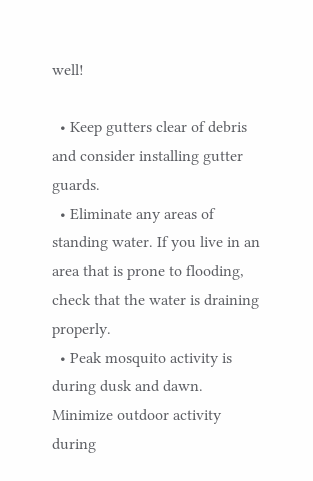well!

  • Keep gutters clear of debris and consider installing gutter guards.
  • Eliminate any areas of standing water. If you live in an area that is prone to flooding, check that the water is draining properly.
  • Peak mosquito activity is during dusk and dawn. Minimize outdoor activity during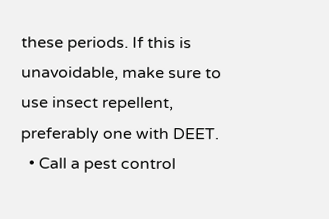these periods. If this is unavoidable, make sure to use insect repellent, preferably one with DEET.
  • Call a pest control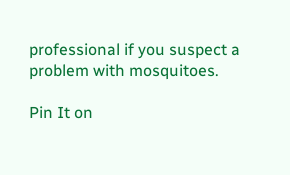professional if you suspect a problem with mosquitoes.

Pin It on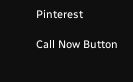Pinterest

Call Now Button